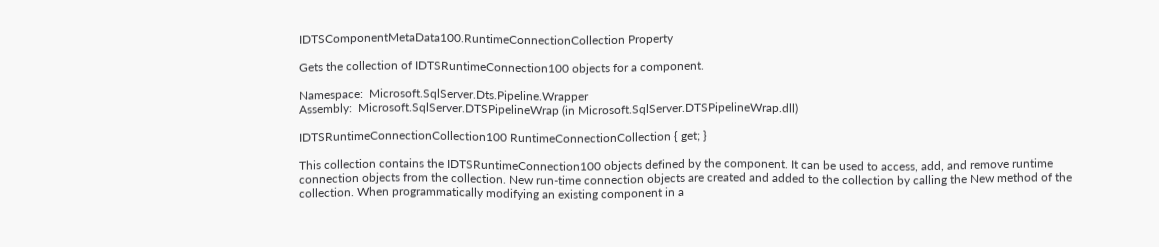IDTSComponentMetaData100.RuntimeConnectionCollection Property

Gets the collection of IDTSRuntimeConnection100 objects for a component.

Namespace:  Microsoft.SqlServer.Dts.Pipeline.Wrapper
Assembly:  Microsoft.SqlServer.DTSPipelineWrap (in Microsoft.SqlServer.DTSPipelineWrap.dll)

IDTSRuntimeConnectionCollection100 RuntimeConnectionCollection { get; }

This collection contains the IDTSRuntimeConnection100 objects defined by the component. It can be used to access, add, and remove runtime connection objects from the collection. New run-time connection objects are created and added to the collection by calling the New method of the collection. When programmatically modifying an existing component in a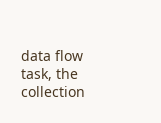data flow task, the collection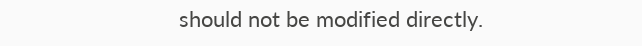should not be modified directly.